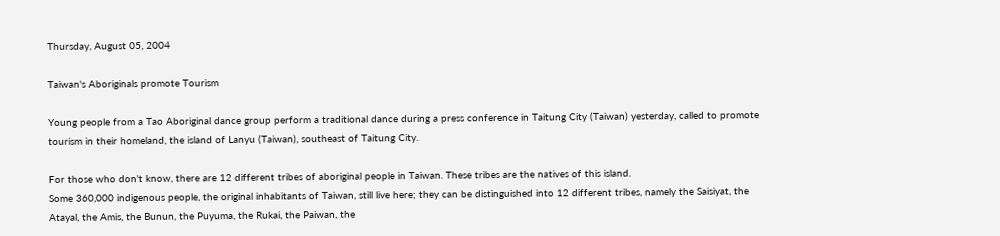Thursday, August 05, 2004

Taiwan's Aboriginals promote Tourism

Young people from a Tao Aboriginal dance group perform a traditional dance during a press conference in Taitung City (Taiwan) yesterday, called to promote tourism in their homeland, the island of Lanyu (Taiwan), southeast of Taitung City.

For those who don't know, there are 12 different tribes of aboriginal people in Taiwan. These tribes are the natives of this island.
Some 360,000 indigenous people, the original inhabitants of Taiwan, still live here; they can be distinguished into 12 different tribes, namely the Saisiyat, the Atayal, the Amis, the Bunun, the Puyuma, the Rukai, the Paiwan, the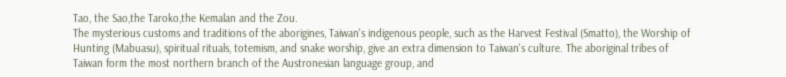Tao, the Sao,the Taroko,the Kemalan and the Zou.
The mysterious customs and traditions of the aborigines, Taiwan's indigenous people, such as the Harvest Festival (Smatto), the Worship of Hunting (Mabuasu), spiritual rituals, totemism, and snake worship, give an extra dimension to Taiwan's culture. The aboriginal tribes of Taiwan form the most northern branch of the Austronesian language group, and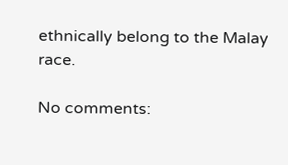ethnically belong to the Malay race.

No comments: